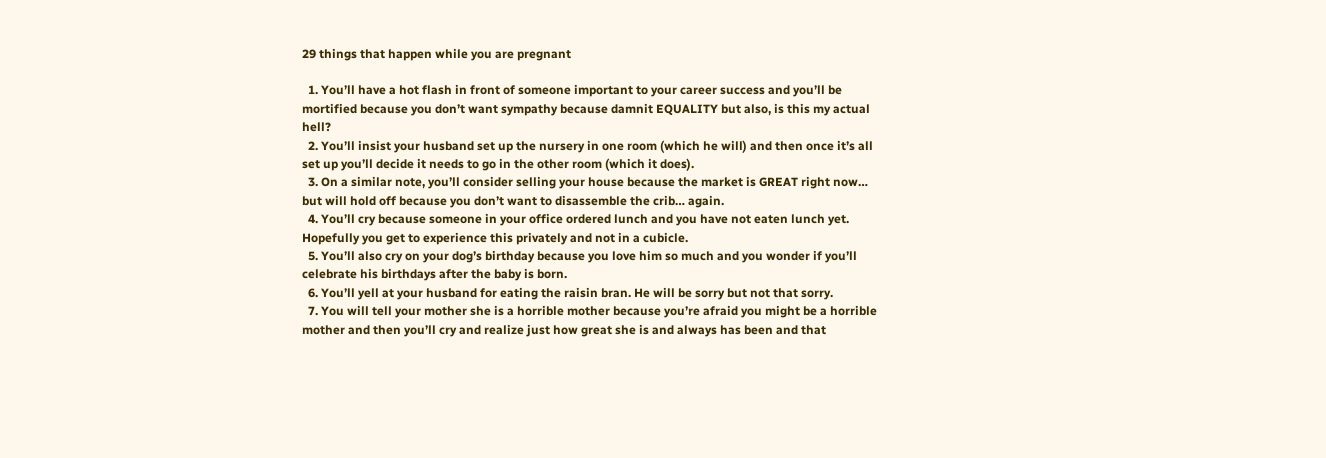29 things that happen while you are pregnant

  1. You’ll have a hot flash in front of someone important to your career success and you’ll be mortified because you don’t want sympathy because damnit EQUALITY but also, is this my actual hell?
  2. You’ll insist your husband set up the nursery in one room (which he will) and then once it’s all set up you’ll decide it needs to go in the other room (which it does).
  3. On a similar note, you’ll consider selling your house because the market is GREAT right now… but will hold off because you don’t want to disassemble the crib… again.
  4. You’ll cry because someone in your office ordered lunch and you have not eaten lunch yet. Hopefully you get to experience this privately and not in a cubicle.
  5. You’ll also cry on your dog’s birthday because you love him so much and you wonder if you’ll celebrate his birthdays after the baby is born.
  6. You’ll yell at your husband for eating the raisin bran. He will be sorry but not that sorry.
  7. You will tell your mother she is a horrible mother because you’re afraid you might be a horrible mother and then you’ll cry and realize just how great she is and always has been and that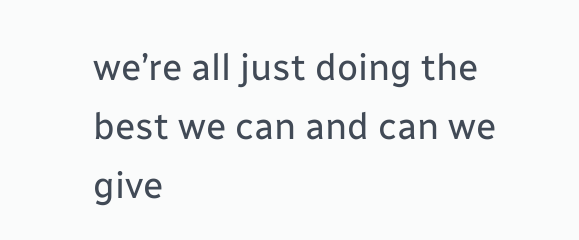we’re all just doing the best we can and can we give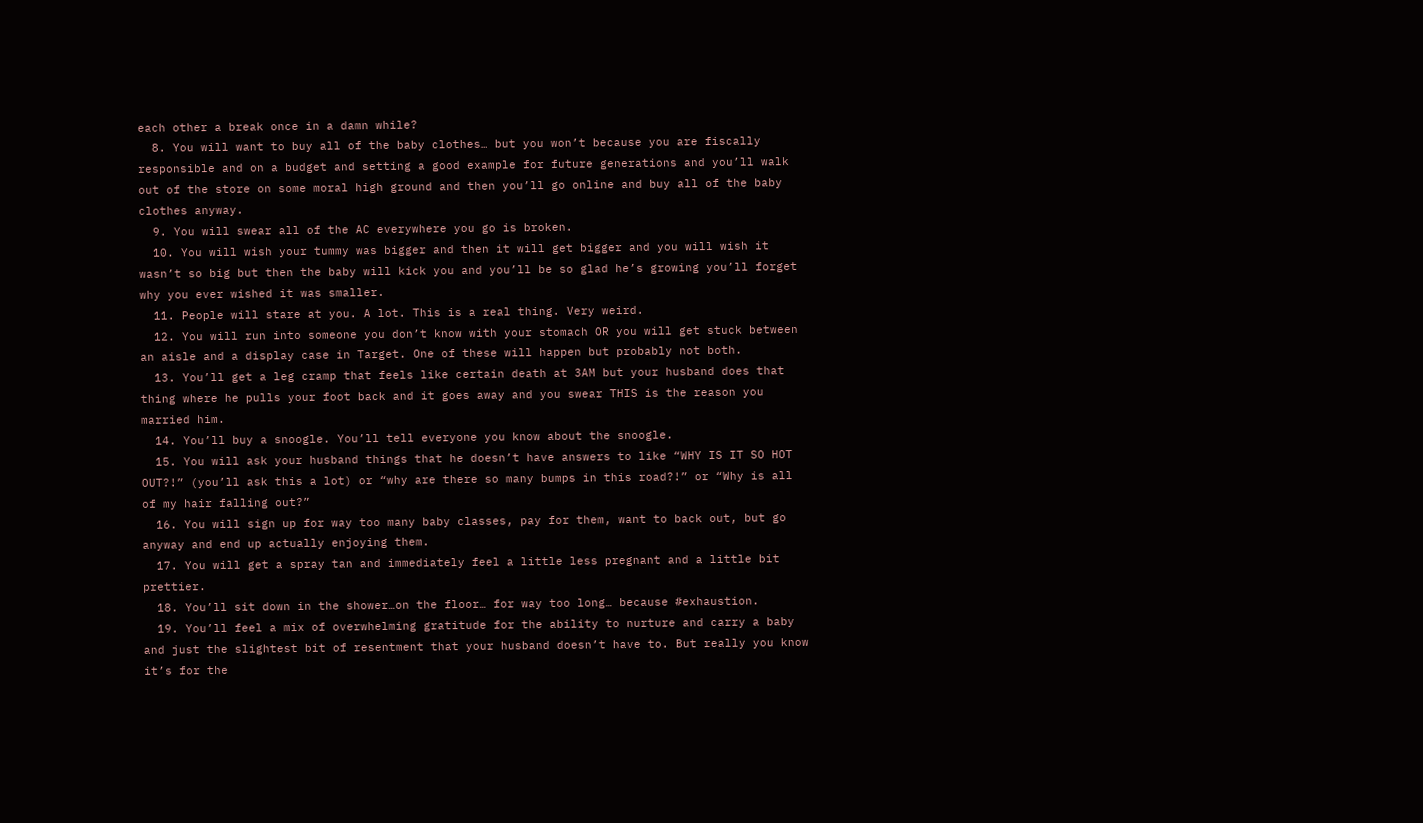each other a break once in a damn while?
  8. You will want to buy all of the baby clothes… but you won’t because you are fiscally responsible and on a budget and setting a good example for future generations and you’ll walk out of the store on some moral high ground and then you’ll go online and buy all of the baby clothes anyway.
  9. You will swear all of the AC everywhere you go is broken.
  10. You will wish your tummy was bigger and then it will get bigger and you will wish it wasn’t so big but then the baby will kick you and you’ll be so glad he’s growing you’ll forget why you ever wished it was smaller.
  11. People will stare at you. A lot. This is a real thing. Very weird.
  12. You will run into someone you don’t know with your stomach OR you will get stuck between an aisle and a display case in Target. One of these will happen but probably not both.
  13. You’ll get a leg cramp that feels like certain death at 3AM but your husband does that thing where he pulls your foot back and it goes away and you swear THIS is the reason you married him.
  14. You’ll buy a snoogle. You’ll tell everyone you know about the snoogle.
  15. You will ask your husband things that he doesn’t have answers to like “WHY IS IT SO HOT OUT?!” (you’ll ask this a lot) or “why are there so many bumps in this road?!” or “Why is all of my hair falling out?”
  16. You will sign up for way too many baby classes, pay for them, want to back out, but go anyway and end up actually enjoying them.
  17. You will get a spray tan and immediately feel a little less pregnant and a little bit prettier.
  18. You’ll sit down in the shower…on the floor… for way too long… because #exhaustion.
  19. You’ll feel a mix of overwhelming gratitude for the ability to nurture and carry a baby and just the slightest bit of resentment that your husband doesn’t have to. But really you know it’s for the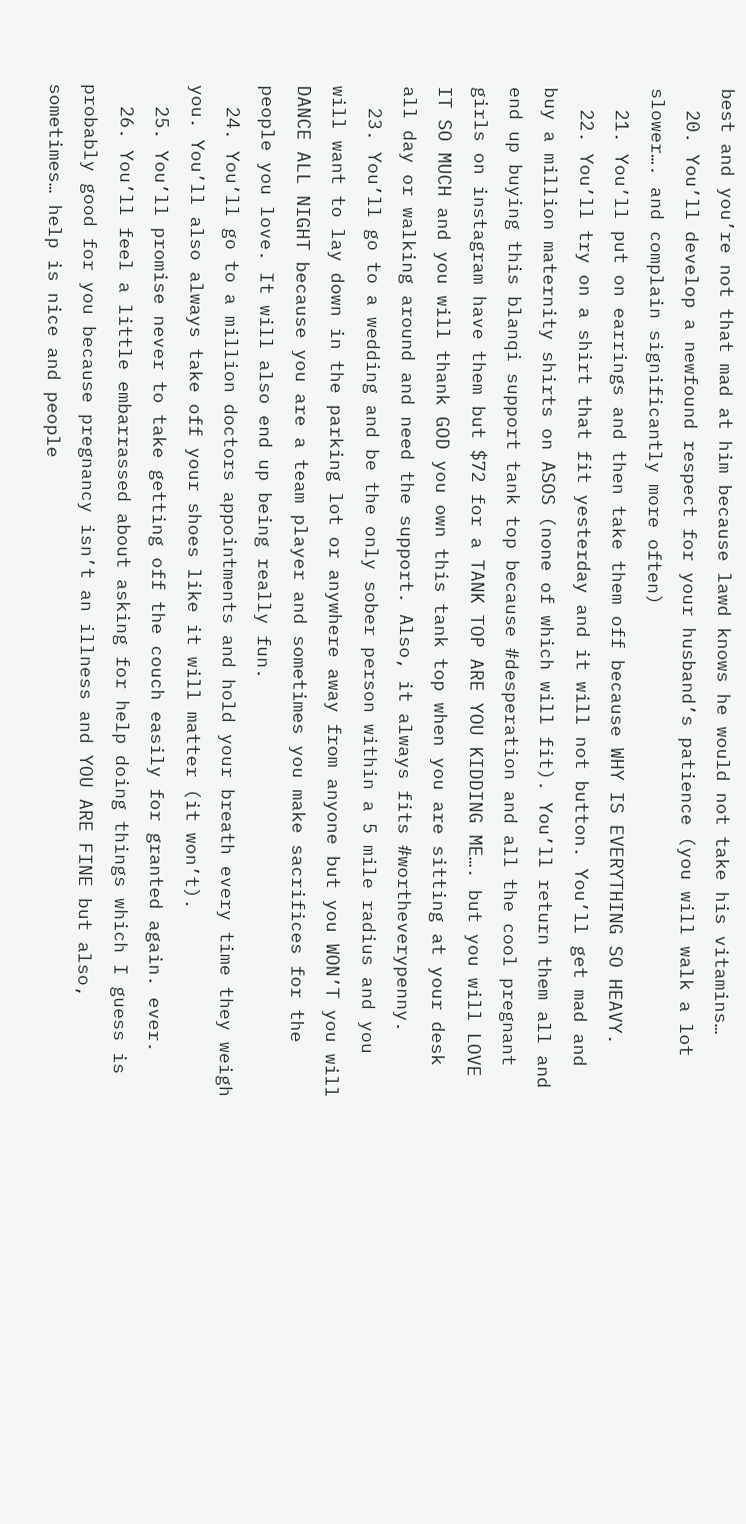best and you’re not that mad at him because lawd knows he would not take his vitamins…
  20. You’ll develop a newfound respect for your husband’s patience (you will walk a lot slower…. and complain significantly more often)
  21. You’ll put on earrings and then take them off because WHY IS EVERYTHING SO HEAVY.
  22. You’ll try on a shirt that fit yesterday and it will not button. You’ll get mad and buy a million maternity shirts on ASOS (none of which will fit). You’ll return them all and end up buying this blanqi support tank top because #desperation and all the cool pregnant girls on instagram have them but $72 for a TANK TOP ARE YOU KIDDING ME…. but you will LOVE IT SO MUCH and you will thank GOD you own this tank top when you are sitting at your desk all day or walking around and need the support. Also, it always fits #wortheverypenny.
  23. You’ll go to a wedding and be the only sober person within a 5 mile radius and you will want to lay down in the parking lot or anywhere away from anyone but you WON’T you will DANCE ALL NIGHT because you are a team player and sometimes you make sacrifices for the people you love. It will also end up being really fun.
  24. You’ll go to a million doctors appointments and hold your breath every time they weigh you. You’ll also always take off your shoes like it will matter (it won’t).
  25. You’ll promise never to take getting off the couch easily for granted again. ever.
  26. You’ll feel a little embarrassed about asking for help doing things which I guess is probably good for you because pregnancy isn’t an illness and YOU ARE FINE but also, sometimes… help is nice and people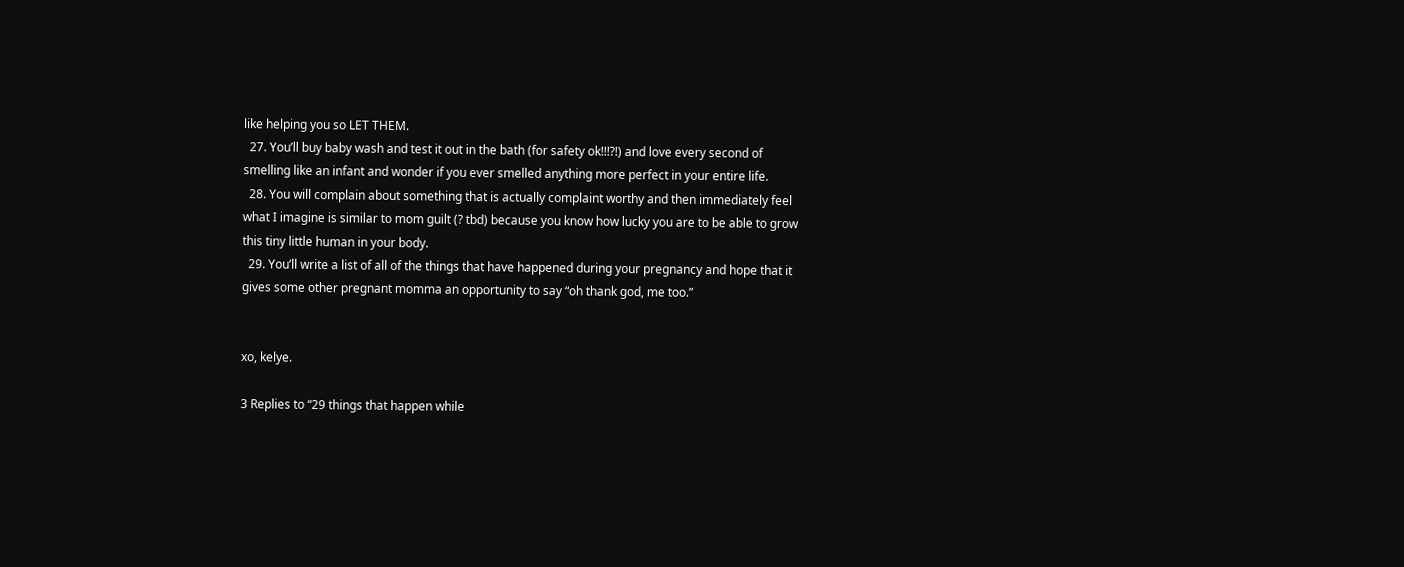like helping you so LET THEM.
  27. You’ll buy baby wash and test it out in the bath (for safety ok!!!?!) and love every second of smelling like an infant and wonder if you ever smelled anything more perfect in your entire life.
  28. You will complain about something that is actually complaint worthy and then immediately feel what I imagine is similar to mom guilt (? tbd) because you know how lucky you are to be able to grow this tiny little human in your body.
  29. You’ll write a list of all of the things that have happened during your pregnancy and hope that it gives some other pregnant momma an opportunity to say “oh thank god, me too.”


xo, kelye.

3 Replies to “29 things that happen while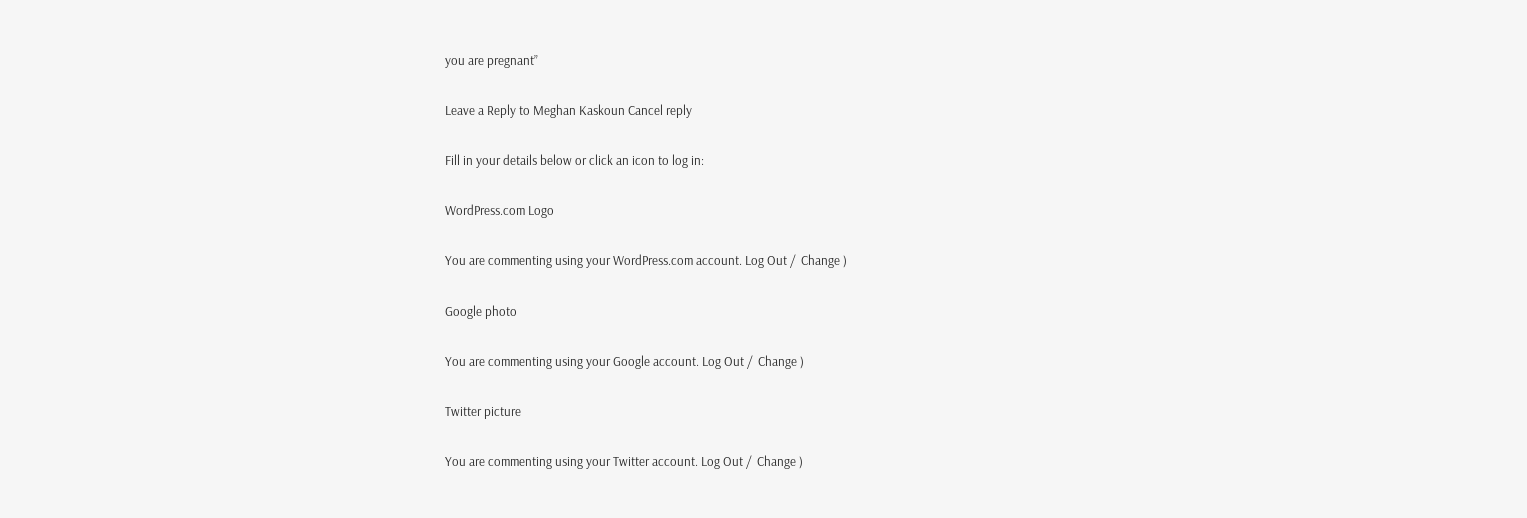you are pregnant”

Leave a Reply to Meghan Kaskoun Cancel reply

Fill in your details below or click an icon to log in:

WordPress.com Logo

You are commenting using your WordPress.com account. Log Out /  Change )

Google photo

You are commenting using your Google account. Log Out /  Change )

Twitter picture

You are commenting using your Twitter account. Log Out /  Change )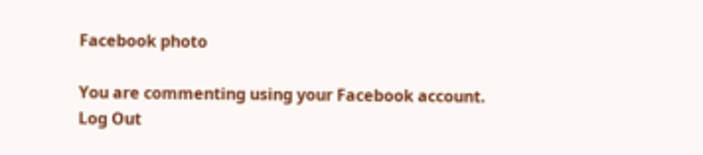Facebook photo

You are commenting using your Facebook account. Log Out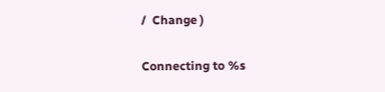/  Change )

Connecting to %s